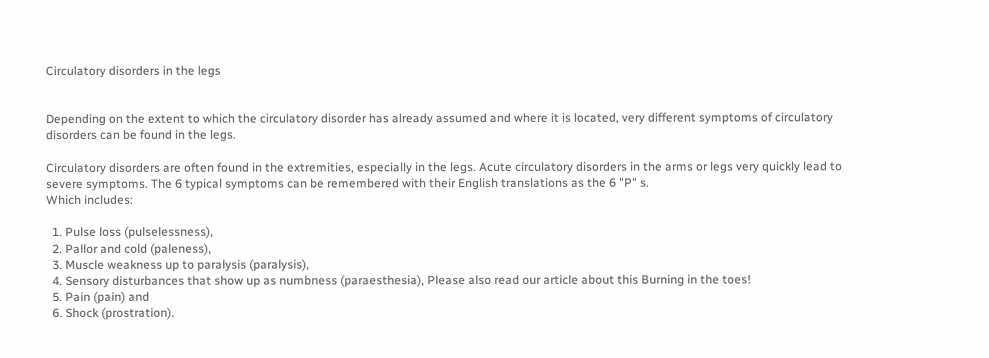Circulatory disorders in the legs


Depending on the extent to which the circulatory disorder has already assumed and where it is located, very different symptoms of circulatory disorders can be found in the legs.

Circulatory disorders are often found in the extremities, especially in the legs. Acute circulatory disorders in the arms or legs very quickly lead to severe symptoms. The 6 typical symptoms can be remembered with their English translations as the 6 "P" s.
Which includes:

  1. Pulse loss (pulselessness),
  2. Pallor and cold (paleness),
  3. Muscle weakness up to paralysis (paralysis),
  4. Sensory disturbances that show up as numbness (paraesthesia), Please also read our article about this Burning in the toes!
  5. Pain (pain) and
  6. Shock (prostration).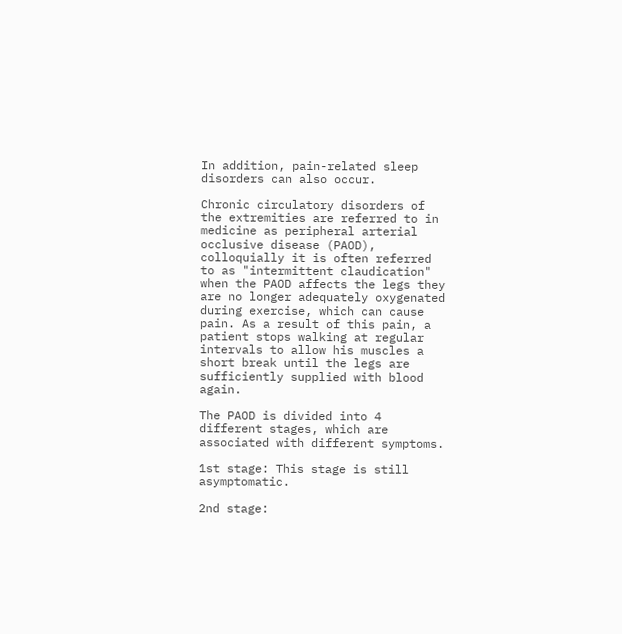In addition, pain-related sleep disorders can also occur.

Chronic circulatory disorders of the extremities are referred to in medicine as peripheral arterial occlusive disease (PAOD), colloquially it is often referred to as "intermittent claudication" when the PAOD affects the legs they are no longer adequately oxygenated during exercise, which can cause pain. As a result of this pain, a patient stops walking at regular intervals to allow his muscles a short break until the legs are sufficiently supplied with blood again.

The PAOD is divided into 4 different stages, which are associated with different symptoms.

1st stage: This stage is still asymptomatic.

2nd stage: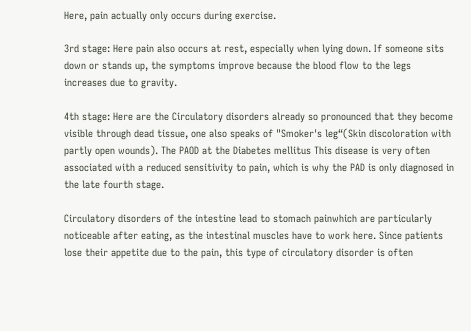Here, pain actually only occurs during exercise.

3rd stage: Here pain also occurs at rest, especially when lying down. If someone sits down or stands up, the symptoms improve because the blood flow to the legs increases due to gravity.

4th stage: Here are the Circulatory disorders already so pronounced that they become visible through dead tissue, one also speaks of "Smoker's leg“(Skin discoloration with partly open wounds). The PAOD at the Diabetes mellitus This disease is very often associated with a reduced sensitivity to pain, which is why the PAD is only diagnosed in the late fourth stage.

Circulatory disorders of the intestine lead to stomach painwhich are particularly noticeable after eating, as the intestinal muscles have to work here. Since patients lose their appetite due to the pain, this type of circulatory disorder is often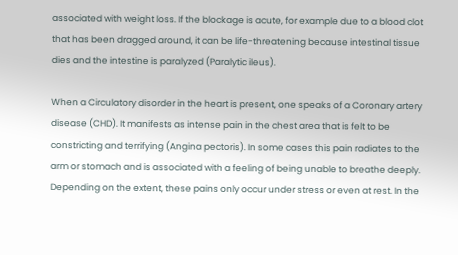associated with weight loss. If the blockage is acute, for example due to a blood clot that has been dragged around, it can be life-threatening because intestinal tissue dies and the intestine is paralyzed (Paralytic ileus).

When a Circulatory disorder in the heart is present, one speaks of a Coronary artery disease (CHD). It manifests as intense pain in the chest area that is felt to be constricting and terrifying (Angina pectoris). In some cases this pain radiates to the arm or stomach and is associated with a feeling of being unable to breathe deeply. Depending on the extent, these pains only occur under stress or even at rest. In the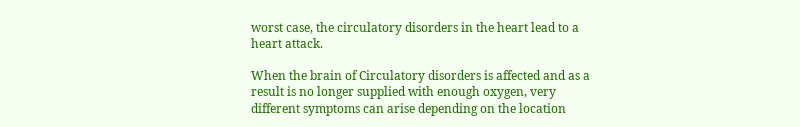worst case, the circulatory disorders in the heart lead to a heart attack.

When the brain of Circulatory disorders is affected and as a result is no longer supplied with enough oxygen, very different symptoms can arise depending on the location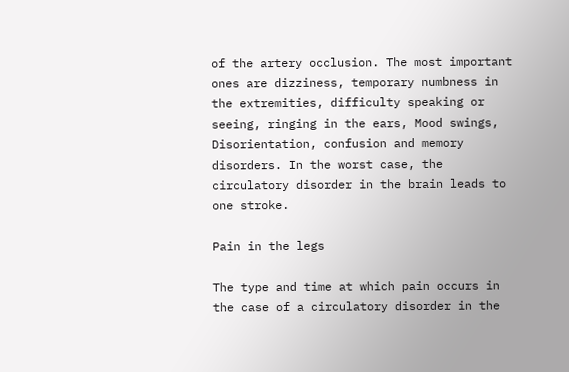of the artery occlusion. The most important ones are dizziness, temporary numbness in the extremities, difficulty speaking or seeing, ringing in the ears, Mood swings, Disorientation, confusion and memory disorders. In the worst case, the circulatory disorder in the brain leads to one stroke.

Pain in the legs

The type and time at which pain occurs in the case of a circulatory disorder in the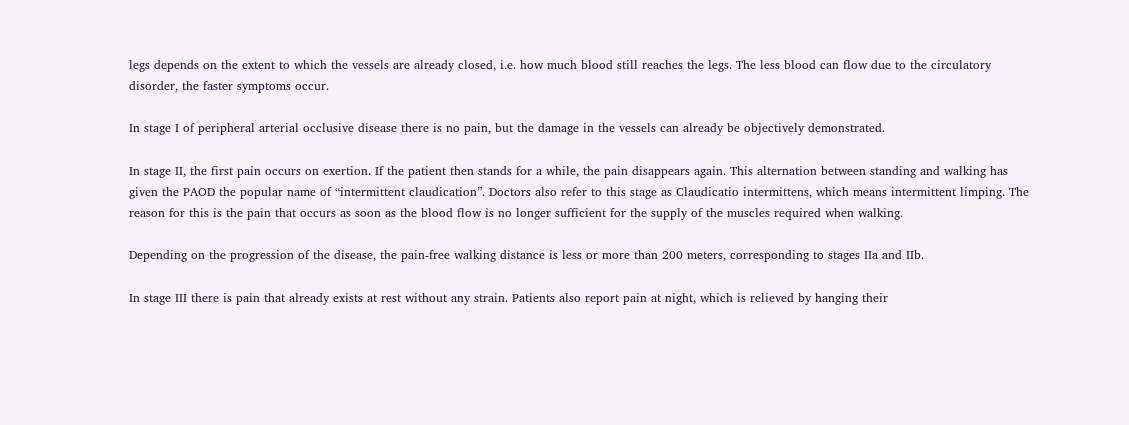legs depends on the extent to which the vessels are already closed, i.e. how much blood still reaches the legs. The less blood can flow due to the circulatory disorder, the faster symptoms occur.

In stage I of peripheral arterial occlusive disease there is no pain, but the damage in the vessels can already be objectively demonstrated.

In stage II, the first pain occurs on exertion. If the patient then stands for a while, the pain disappears again. This alternation between standing and walking has given the PAOD the popular name of “intermittent claudication”. Doctors also refer to this stage as Claudicatio intermittens, which means intermittent limping. The reason for this is the pain that occurs as soon as the blood flow is no longer sufficient for the supply of the muscles required when walking.

Depending on the progression of the disease, the pain-free walking distance is less or more than 200 meters, corresponding to stages IIa and IIb.

In stage III there is pain that already exists at rest without any strain. Patients also report pain at night, which is relieved by hanging their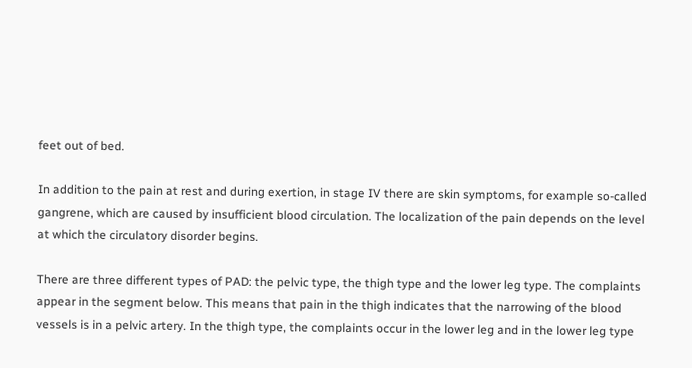feet out of bed.

In addition to the pain at rest and during exertion, in stage IV there are skin symptoms, for example so-called gangrene, which are caused by insufficient blood circulation. The localization of the pain depends on the level at which the circulatory disorder begins.

There are three different types of PAD: the pelvic type, the thigh type and the lower leg type. The complaints appear in the segment below. This means that pain in the thigh indicates that the narrowing of the blood vessels is in a pelvic artery. In the thigh type, the complaints occur in the lower leg and in the lower leg type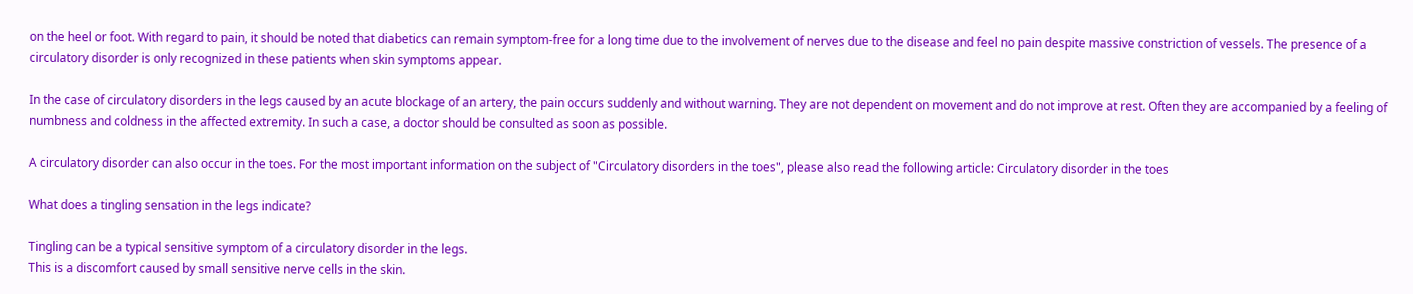on the heel or foot. With regard to pain, it should be noted that diabetics can remain symptom-free for a long time due to the involvement of nerves due to the disease and feel no pain despite massive constriction of vessels. The presence of a circulatory disorder is only recognized in these patients when skin symptoms appear.

In the case of circulatory disorders in the legs caused by an acute blockage of an artery, the pain occurs suddenly and without warning. They are not dependent on movement and do not improve at rest. Often they are accompanied by a feeling of numbness and coldness in the affected extremity. In such a case, a doctor should be consulted as soon as possible.

A circulatory disorder can also occur in the toes. For the most important information on the subject of "Circulatory disorders in the toes", please also read the following article: Circulatory disorder in the toes

What does a tingling sensation in the legs indicate?

Tingling can be a typical sensitive symptom of a circulatory disorder in the legs.
This is a discomfort caused by small sensitive nerve cells in the skin.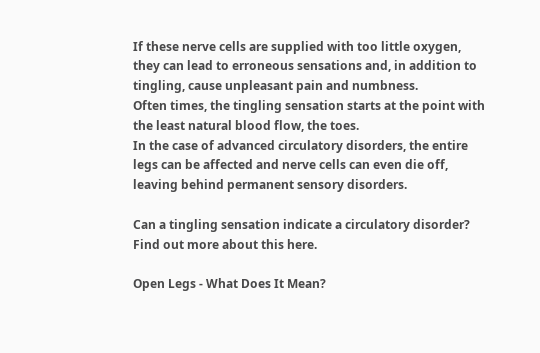If these nerve cells are supplied with too little oxygen, they can lead to erroneous sensations and, in addition to tingling, cause unpleasant pain and numbness.
Often times, the tingling sensation starts at the point with the least natural blood flow, the toes.
In the case of advanced circulatory disorders, the entire legs can be affected and nerve cells can even die off, leaving behind permanent sensory disorders.

Can a tingling sensation indicate a circulatory disorder? Find out more about this here.

Open Legs - What Does It Mean?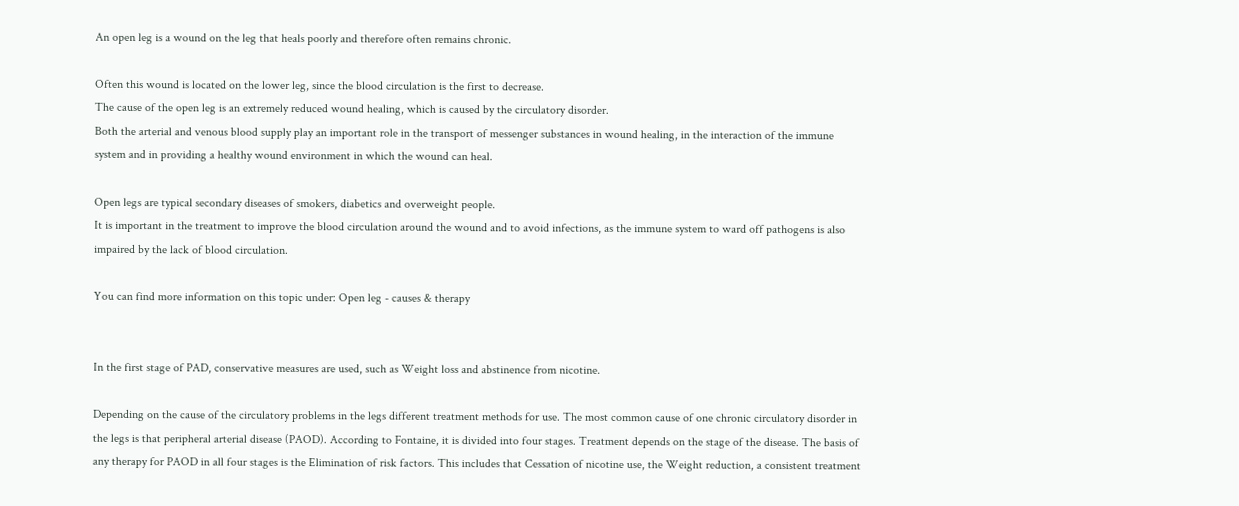An open leg is a wound on the leg that heals poorly and therefore often remains chronic.

Often this wound is located on the lower leg, since the blood circulation is the first to decrease.
The cause of the open leg is an extremely reduced wound healing, which is caused by the circulatory disorder.
Both the arterial and venous blood supply play an important role in the transport of messenger substances in wound healing, in the interaction of the immune system and in providing a healthy wound environment in which the wound can heal.

Open legs are typical secondary diseases of smokers, diabetics and overweight people.
It is important in the treatment to improve the blood circulation around the wound and to avoid infections, as the immune system to ward off pathogens is also impaired by the lack of blood circulation.

You can find more information on this topic under: Open leg - causes & therapy


In the first stage of PAD, conservative measures are used, such as Weight loss and abstinence from nicotine.

Depending on the cause of the circulatory problems in the legs different treatment methods for use. The most common cause of one chronic circulatory disorder in the legs is that peripheral arterial disease (PAOD). According to Fontaine, it is divided into four stages. Treatment depends on the stage of the disease. The basis of any therapy for PAOD in all four stages is the Elimination of risk factors. This includes that Cessation of nicotine use, the Weight reduction, a consistent treatment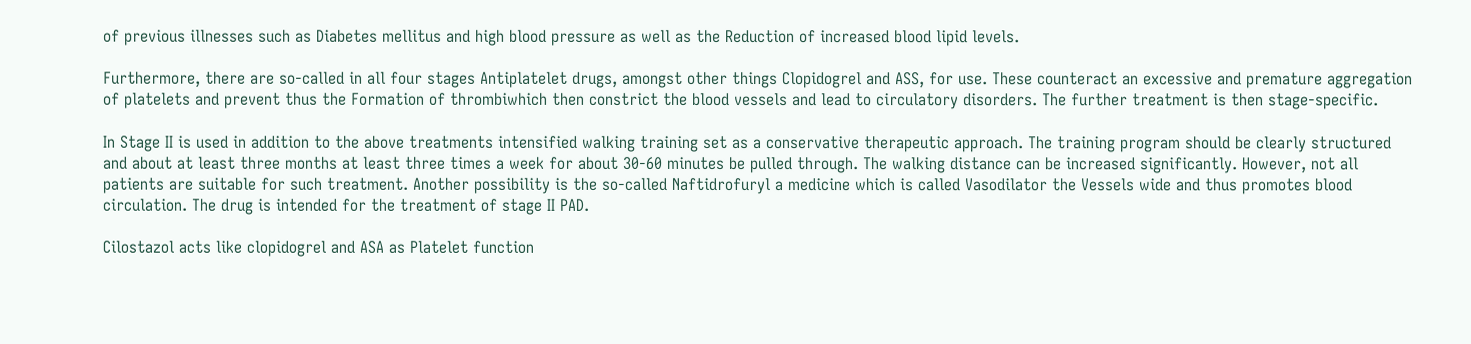of previous illnesses such as Diabetes mellitus and high blood pressure as well as the Reduction of increased blood lipid levels.

Furthermore, there are so-called in all four stages Antiplatelet drugs, amongst other things Clopidogrel and ASS, for use. These counteract an excessive and premature aggregation of platelets and prevent thus the Formation of thrombiwhich then constrict the blood vessels and lead to circulatory disorders. The further treatment is then stage-specific.

In Stage II is used in addition to the above treatments intensified walking training set as a conservative therapeutic approach. The training program should be clearly structured and about at least three months at least three times a week for about 30-60 minutes be pulled through. The walking distance can be increased significantly. However, not all patients are suitable for such treatment. Another possibility is the so-called Naftidrofuryl a medicine which is called Vasodilator the Vessels wide and thus promotes blood circulation. The drug is intended for the treatment of stage II PAD.

Cilostazol acts like clopidogrel and ASA as Platelet function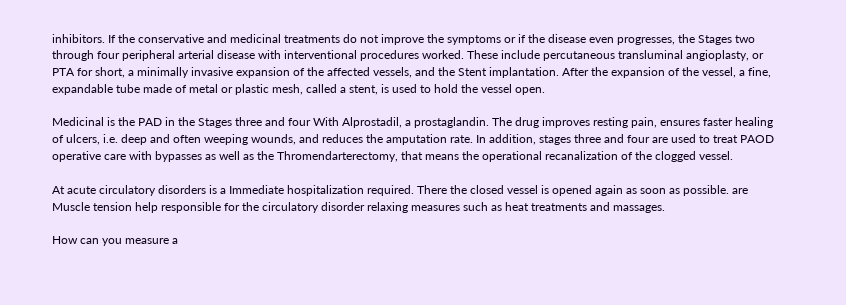inhibitors. If the conservative and medicinal treatments do not improve the symptoms or if the disease even progresses, the Stages two through four peripheral arterial disease with interventional procedures worked. These include percutaneous transluminal angioplasty, or PTA for short, a minimally invasive expansion of the affected vessels, and the Stent implantation. After the expansion of the vessel, a fine, expandable tube made of metal or plastic mesh, called a stent, is used to hold the vessel open.

Medicinal is the PAD in the Stages three and four With Alprostadil, a prostaglandin. The drug improves resting pain, ensures faster healing of ulcers, i.e. deep and often weeping wounds, and reduces the amputation rate. In addition, stages three and four are used to treat PAOD operative care with bypasses as well as the Thromendarterectomy, that means the operational recanalization of the clogged vessel.

At acute circulatory disorders is a Immediate hospitalization required. There the closed vessel is opened again as soon as possible. are Muscle tension help responsible for the circulatory disorder relaxing measures such as heat treatments and massages.

How can you measure a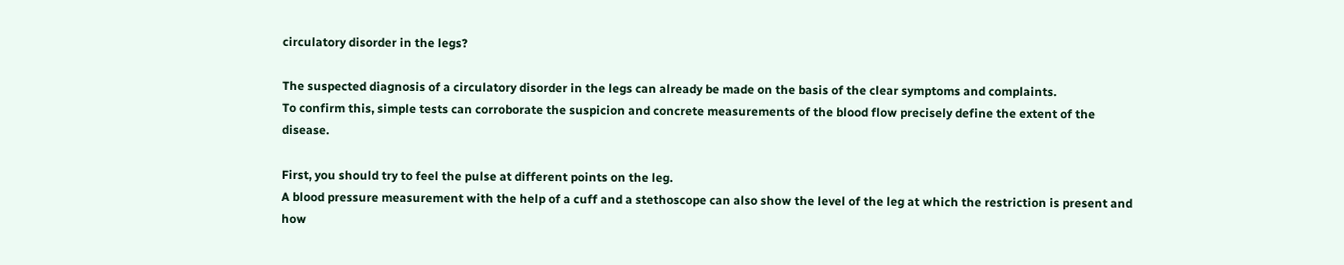circulatory disorder in the legs?

The suspected diagnosis of a circulatory disorder in the legs can already be made on the basis of the clear symptoms and complaints.
To confirm this, simple tests can corroborate the suspicion and concrete measurements of the blood flow precisely define the extent of the disease.

First, you should try to feel the pulse at different points on the leg.
A blood pressure measurement with the help of a cuff and a stethoscope can also show the level of the leg at which the restriction is present and how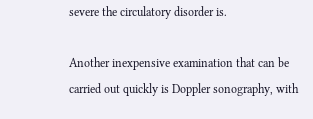severe the circulatory disorder is.

Another inexpensive examination that can be carried out quickly is Doppler sonography, with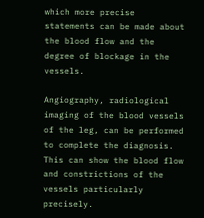which more precise statements can be made about the blood flow and the degree of blockage in the vessels.

Angiography, radiological imaging of the blood vessels of the leg, can be performed to complete the diagnosis.
This can show the blood flow and constrictions of the vessels particularly precisely.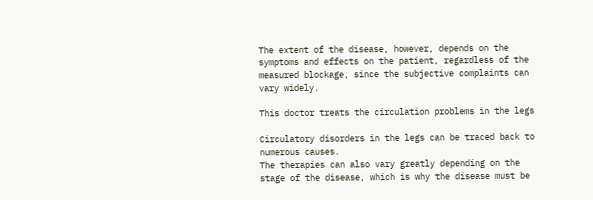The extent of the disease, however, depends on the symptoms and effects on the patient, regardless of the measured blockage, since the subjective complaints can vary widely.

This doctor treats the circulation problems in the legs

Circulatory disorders in the legs can be traced back to numerous causes.
The therapies can also vary greatly depending on the stage of the disease, which is why the disease must be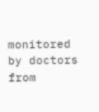monitored by doctors from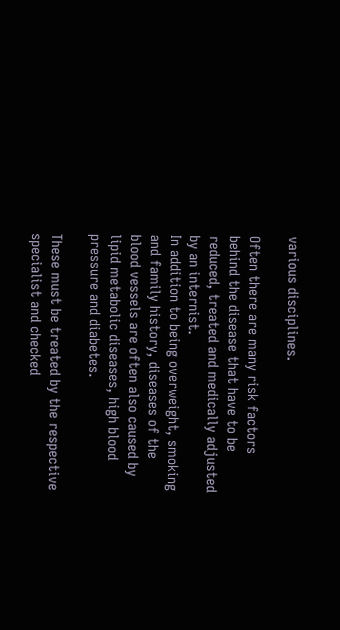various disciplines.

Often there are many risk factors behind the disease that have to be reduced, treated and medically adjusted by an internist.
In addition to being overweight, smoking and family history, diseases of the blood vessels are often also caused by lipid metabolic diseases, high blood pressure and diabetes.

These must be treated by the respective specialist and checked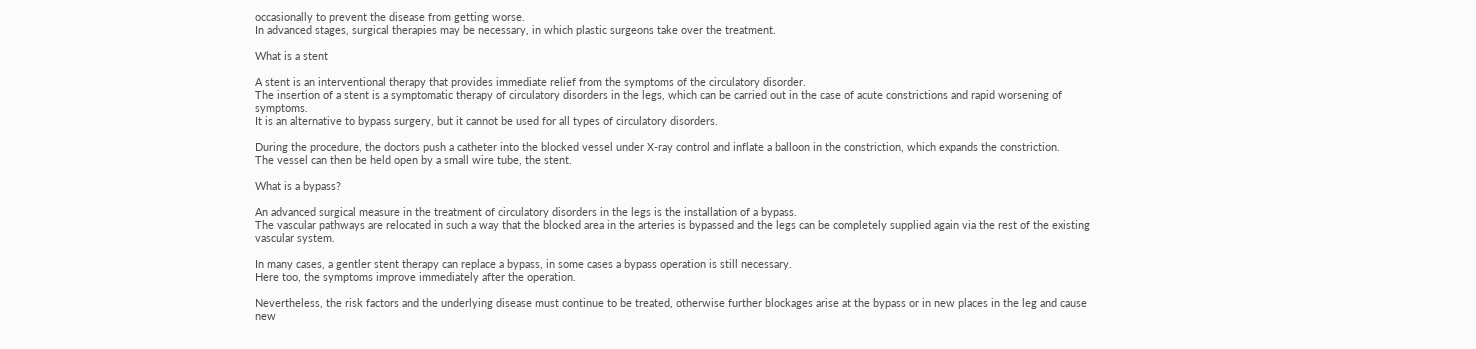occasionally to prevent the disease from getting worse.
In advanced stages, surgical therapies may be necessary, in which plastic surgeons take over the treatment.

What is a stent

A stent is an interventional therapy that provides immediate relief from the symptoms of the circulatory disorder.
The insertion of a stent is a symptomatic therapy of circulatory disorders in the legs, which can be carried out in the case of acute constrictions and rapid worsening of symptoms.
It is an alternative to bypass surgery, but it cannot be used for all types of circulatory disorders.

During the procedure, the doctors push a catheter into the blocked vessel under X-ray control and inflate a balloon in the constriction, which expands the constriction.
The vessel can then be held open by a small wire tube, the stent.

What is a bypass?

An advanced surgical measure in the treatment of circulatory disorders in the legs is the installation of a bypass.
The vascular pathways are relocated in such a way that the blocked area in the arteries is bypassed and the legs can be completely supplied again via the rest of the existing vascular system.

In many cases, a gentler stent therapy can replace a bypass, in some cases a bypass operation is still necessary.
Here too, the symptoms improve immediately after the operation.

Nevertheless, the risk factors and the underlying disease must continue to be treated, otherwise further blockages arise at the bypass or in new places in the leg and cause new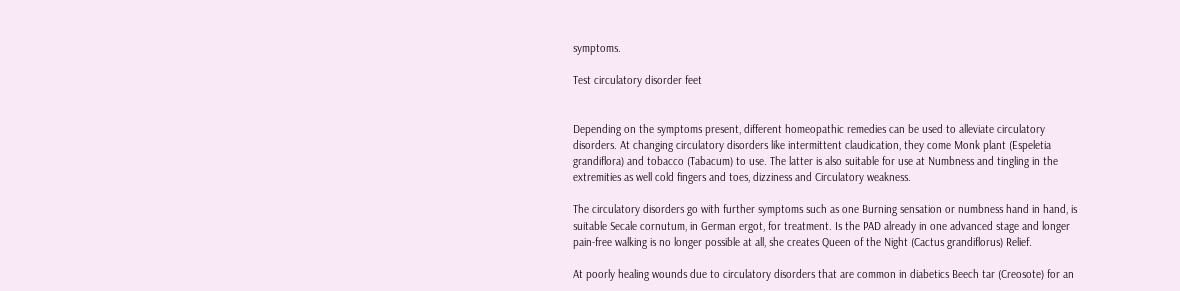symptoms.

Test circulatory disorder feet


Depending on the symptoms present, different homeopathic remedies can be used to alleviate circulatory disorders. At changing circulatory disorders like intermittent claudication, they come Monk plant (Espeletia grandiflora) and tobacco (Tabacum) to use. The latter is also suitable for use at Numbness and tingling in the extremities as well cold fingers and toes, dizziness and Circulatory weakness.

The circulatory disorders go with further symptoms such as one Burning sensation or numbness hand in hand, is suitable Secale cornutum, in German ergot, for treatment. Is the PAD already in one advanced stage and longer pain-free walking is no longer possible at all, she creates Queen of the Night (Cactus grandiflorus) Relief.

At poorly healing wounds due to circulatory disorders that are common in diabetics Beech tar (Creosote) for an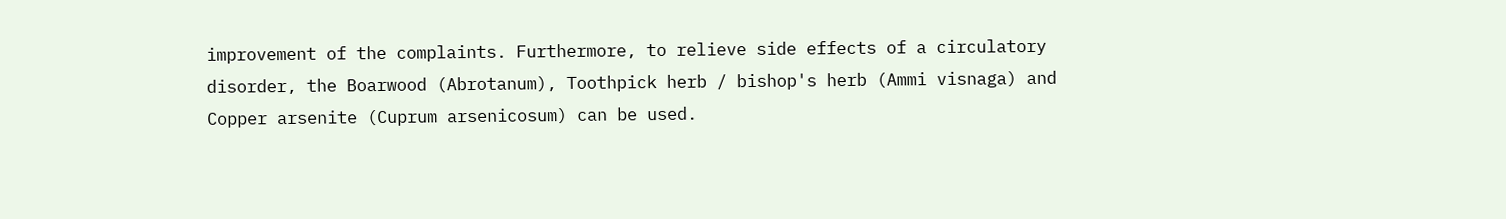improvement of the complaints. Furthermore, to relieve side effects of a circulatory disorder, the Boarwood (Abrotanum), Toothpick herb / bishop's herb (Ammi visnaga) and Copper arsenite (Cuprum arsenicosum) can be used.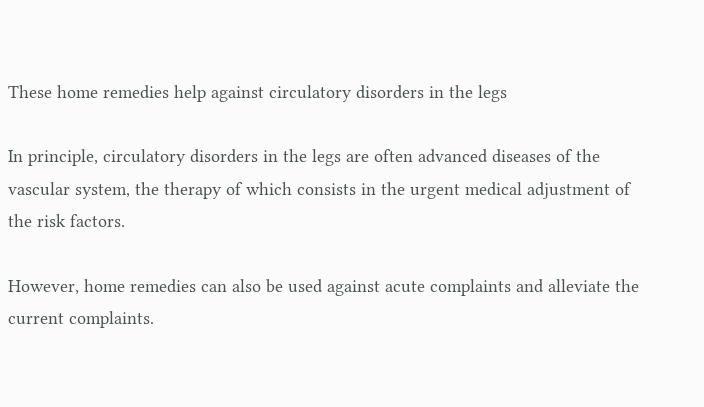These home remedies help against circulatory disorders in the legs

In principle, circulatory disorders in the legs are often advanced diseases of the vascular system, the therapy of which consists in the urgent medical adjustment of the risk factors.

However, home remedies can also be used against acute complaints and alleviate the current complaints.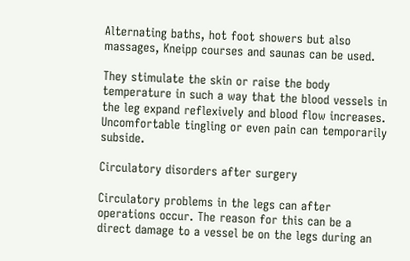Alternating baths, hot foot showers but also massages, Kneipp courses and saunas can be used.

They stimulate the skin or raise the body temperature in such a way that the blood vessels in the leg expand reflexively and blood flow increases.
Uncomfortable tingling or even pain can temporarily subside.

Circulatory disorders after surgery

Circulatory problems in the legs can after operations occur. The reason for this can be a direct damage to a vessel be on the legs during an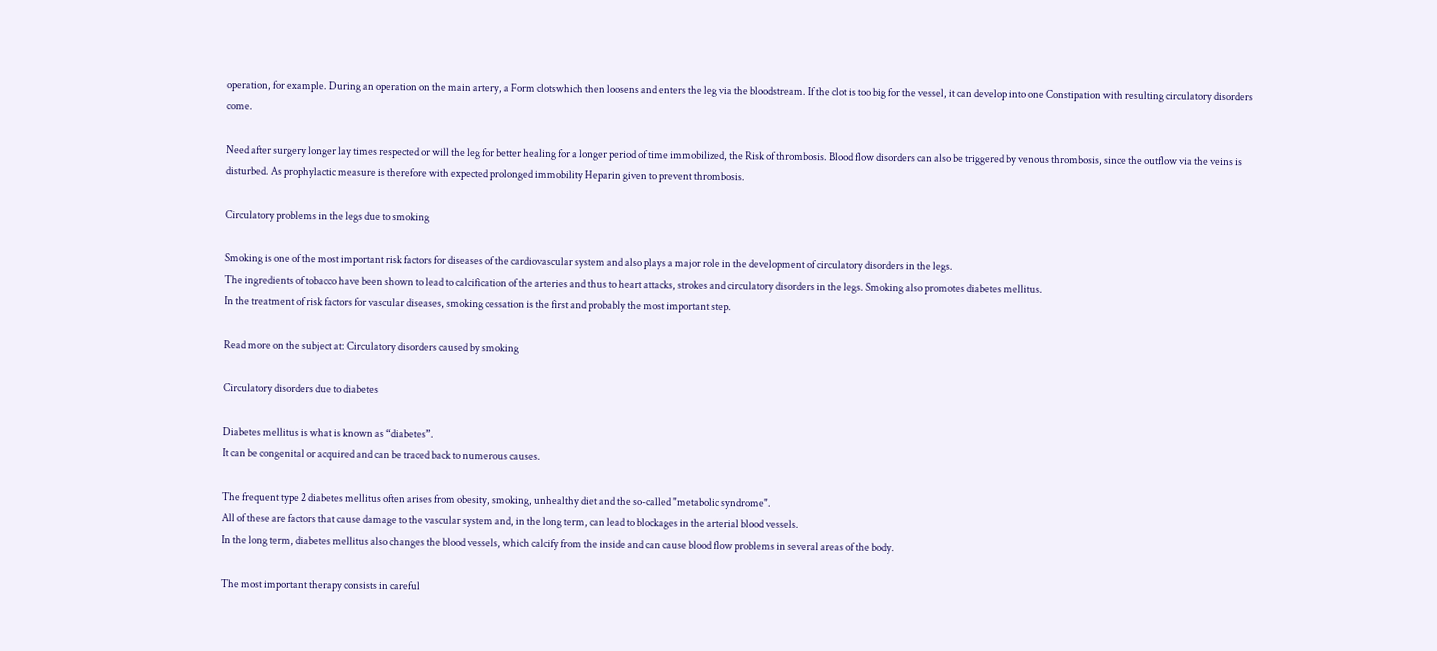operation, for example. During an operation on the main artery, a Form clotswhich then loosens and enters the leg via the bloodstream. If the clot is too big for the vessel, it can develop into one Constipation with resulting circulatory disorders come.

Need after surgery longer lay times respected or will the leg for better healing for a longer period of time immobilized, the Risk of thrombosis. Blood flow disorders can also be triggered by venous thrombosis, since the outflow via the veins is disturbed. As prophylactic measure is therefore with expected prolonged immobility Heparin given to prevent thrombosis.

Circulatory problems in the legs due to smoking

Smoking is one of the most important risk factors for diseases of the cardiovascular system and also plays a major role in the development of circulatory disorders in the legs.
The ingredients of tobacco have been shown to lead to calcification of the arteries and thus to heart attacks, strokes and circulatory disorders in the legs. Smoking also promotes diabetes mellitus.
In the treatment of risk factors for vascular diseases, smoking cessation is the first and probably the most important step.

Read more on the subject at: Circulatory disorders caused by smoking

Circulatory disorders due to diabetes

Diabetes mellitus is what is known as “diabetes”.
It can be congenital or acquired and can be traced back to numerous causes.

The frequent type 2 diabetes mellitus often arises from obesity, smoking, unhealthy diet and the so-called "metabolic syndrome".
All of these are factors that cause damage to the vascular system and, in the long term, can lead to blockages in the arterial blood vessels.
In the long term, diabetes mellitus also changes the blood vessels, which calcify from the inside and can cause blood flow problems in several areas of the body.

The most important therapy consists in careful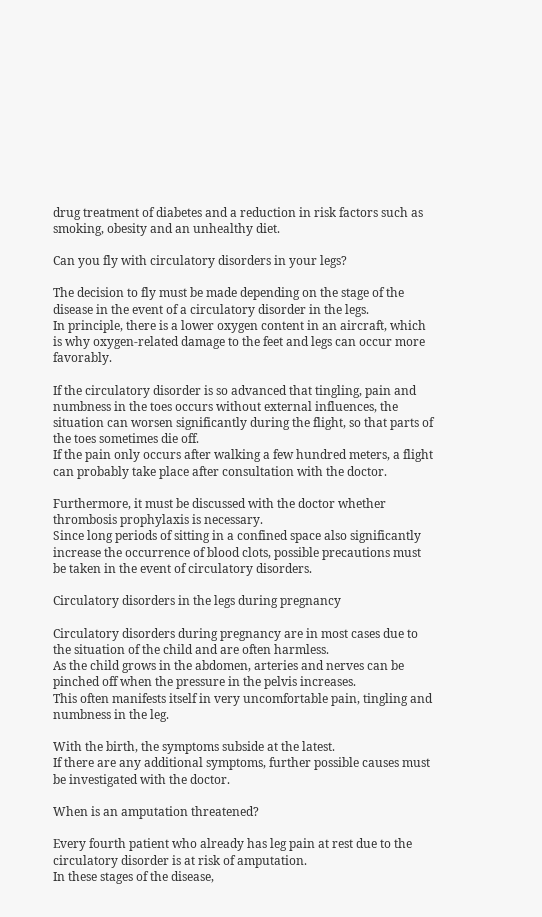drug treatment of diabetes and a reduction in risk factors such as smoking, obesity and an unhealthy diet.

Can you fly with circulatory disorders in your legs?

The decision to fly must be made depending on the stage of the disease in the event of a circulatory disorder in the legs.
In principle, there is a lower oxygen content in an aircraft, which is why oxygen-related damage to the feet and legs can occur more favorably.

If the circulatory disorder is so advanced that tingling, pain and numbness in the toes occurs without external influences, the situation can worsen significantly during the flight, so that parts of the toes sometimes die off.
If the pain only occurs after walking a few hundred meters, a flight can probably take place after consultation with the doctor.

Furthermore, it must be discussed with the doctor whether thrombosis prophylaxis is necessary.
Since long periods of sitting in a confined space also significantly increase the occurrence of blood clots, possible precautions must be taken in the event of circulatory disorders.

Circulatory disorders in the legs during pregnancy

Circulatory disorders during pregnancy are in most cases due to the situation of the child and are often harmless.
As the child grows in the abdomen, arteries and nerves can be pinched off when the pressure in the pelvis increases.
This often manifests itself in very uncomfortable pain, tingling and numbness in the leg.

With the birth, the symptoms subside at the latest.
If there are any additional symptoms, further possible causes must be investigated with the doctor.

When is an amputation threatened?

Every fourth patient who already has leg pain at rest due to the circulatory disorder is at risk of amputation.
In these stages of the disease,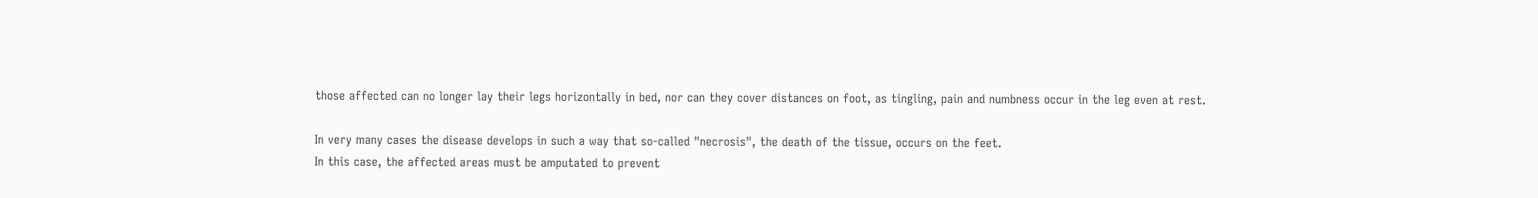those affected can no longer lay their legs horizontally in bed, nor can they cover distances on foot, as tingling, pain and numbness occur in the leg even at rest.

In very many cases the disease develops in such a way that so-called "necrosis", the death of the tissue, occurs on the feet.
In this case, the affected areas must be amputated to prevent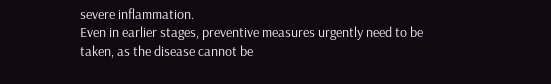severe inflammation.
Even in earlier stages, preventive measures urgently need to be taken, as the disease cannot be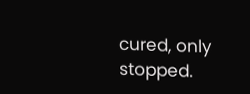cured, only stopped.